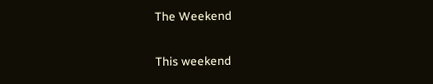The Weekend

This weekend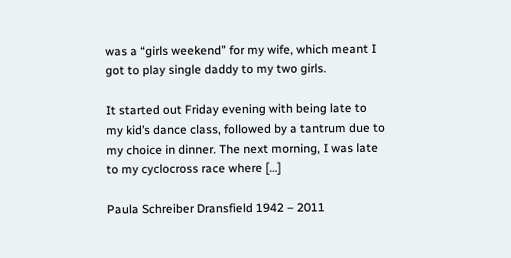was a “girls weekend” for my wife, which meant I got to play single daddy to my two girls.

It started out Friday evening with being late to my kid’s dance class, followed by a tantrum due to my choice in dinner. The next morning, I was late to my cyclocross race where […]

Paula Schreiber Dransfield 1942 – 2011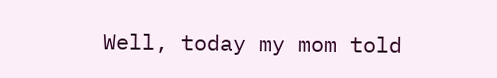Well, today my mom told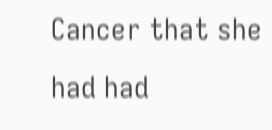Cancer that she had had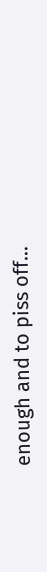enough and to piss off…